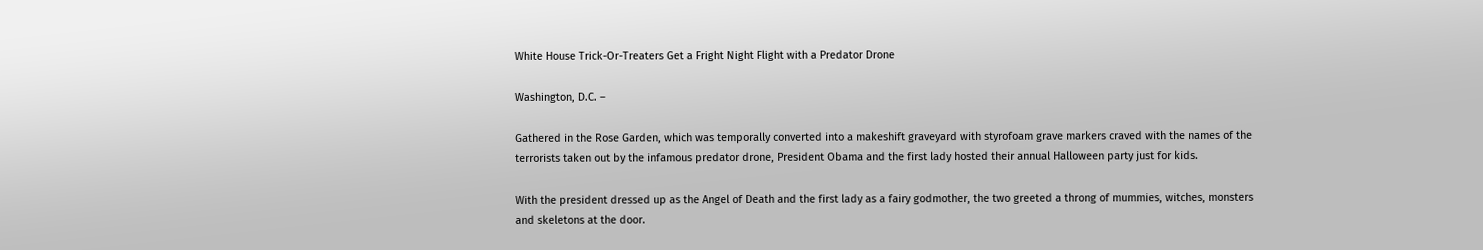White House Trick-Or-Treaters Get a Fright Night Flight with a Predator Drone

Washington, D.C. –

Gathered in the Rose Garden, which was temporally converted into a makeshift graveyard with styrofoam grave markers craved with the names of the terrorists taken out by the infamous predator drone, President Obama and the first lady hosted their annual Halloween party just for kids.

With the president dressed up as the Angel of Death and the first lady as a fairy godmother, the two greeted a throng of mummies, witches, monsters and skeletons at the door.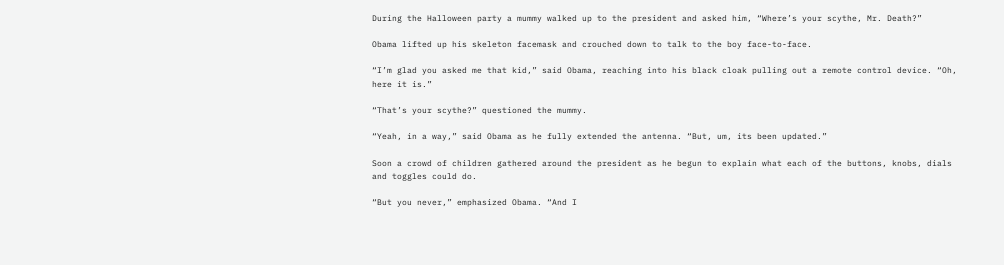During the Halloween party a mummy walked up to the president and asked him, “Where’s your scythe, Mr. Death?”

Obama lifted up his skeleton facemask and crouched down to talk to the boy face-to-face.

“I’m glad you asked me that kid,” said Obama, reaching into his black cloak pulling out a remote control device. “Oh, here it is.”

“That’s your scythe?” questioned the mummy.

“Yeah, in a way,” said Obama as he fully extended the antenna. “But, um, its been updated.”

Soon a crowd of children gathered around the president as he begun to explain what each of the buttons, knobs, dials and toggles could do.

“But you never,” emphasized Obama. “And I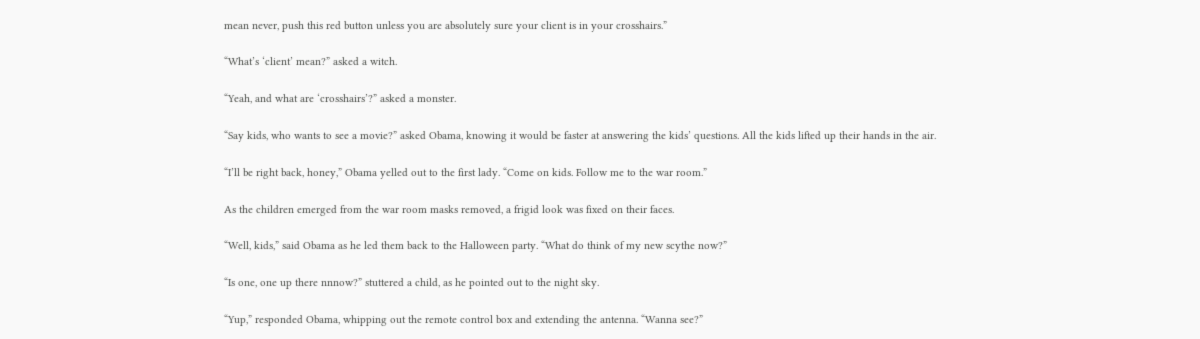mean never, push this red button unless you are absolutely sure your client is in your crosshairs.”

“What’s ‘client’ mean?” asked a witch.

“Yeah, and what are ‘crosshairs’?” asked a monster.

“Say kids, who wants to see a movie?” asked Obama, knowing it would be faster at answering the kids’ questions. All the kids lifted up their hands in the air.

“I’ll be right back, honey,” Obama yelled out to the first lady. “Come on kids. Follow me to the war room.”

As the children emerged from the war room masks removed, a frigid look was fixed on their faces.

“Well, kids,” said Obama as he led them back to the Halloween party. “What do think of my new scythe now?”

“Is one, one up there nnnow?” stuttered a child, as he pointed out to the night sky.

“Yup,” responded Obama, whipping out the remote control box and extending the antenna. “Wanna see?”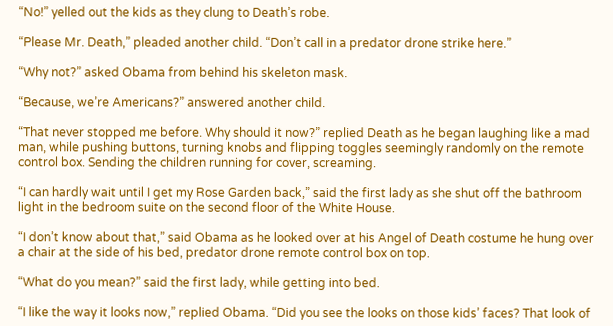“No!” yelled out the kids as they clung to Death’s robe.

“Please Mr. Death,” pleaded another child. “Don’t call in a predator drone strike here.”

“Why not?” asked Obama from behind his skeleton mask.

“Because, we’re Americans?” answered another child.

“That never stopped me before. Why should it now?” replied Death as he began laughing like a mad man, while pushing buttons, turning knobs and flipping toggles seemingly randomly on the remote control box. Sending the children running for cover, screaming.

“I can hardly wait until I get my Rose Garden back,” said the first lady as she shut off the bathroom light in the bedroom suite on the second floor of the White House.

“I don’t know about that,” said Obama as he looked over at his Angel of Death costume he hung over a chair at the side of his bed, predator drone remote control box on top.

“What do you mean?” said the first lady, while getting into bed.

“I like the way it looks now,” replied Obama. “Did you see the looks on those kids’ faces? That look of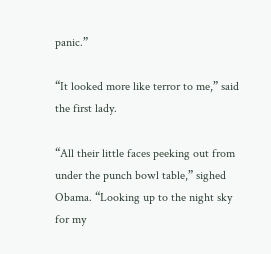panic.”

“It looked more like terror to me,” said the first lady.

“All their little faces peeking out from under the punch bowl table,” sighed Obama. “Looking up to the night sky for my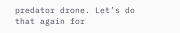predator drone. Let’s do that again for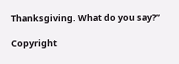Thanksgiving. What do you say?”

Copyright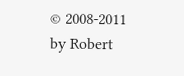© 2008-2011 by Robert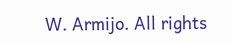W. Armijo. All rights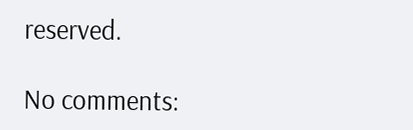reserved.

No comments: